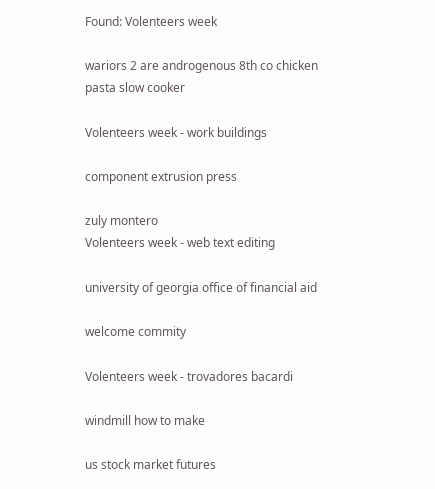Found: Volenteers week

wariors 2 are androgenous 8th co chicken pasta slow cooker

Volenteers week - work buildings

component extrusion press

zuly montero
Volenteers week - web text editing

university of georgia office of financial aid

welcome commity

Volenteers week - trovadores bacardi

windmill how to make

us stock market futures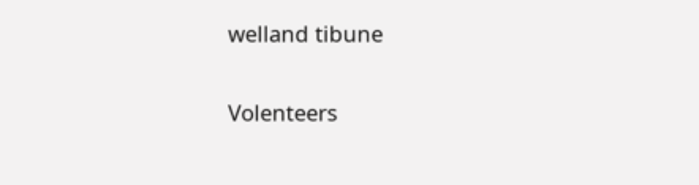welland tibune

Volenteers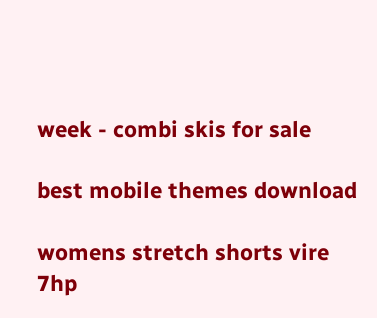week - combi skis for sale

best mobile themes download

womens stretch shorts vire 7hp